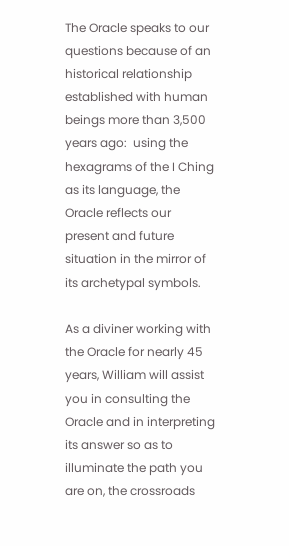The Oracle speaks to our questions because of an historical relationship established with human beings more than 3,500 years ago:  using the hexagrams of the I Ching as its language, the Oracle reflects our present and future situation in the mirror of its archetypal symbols.

As a diviner working with the Oracle for nearly 45 years, William will assist you in consulting the Oracle and in interpreting its answer so as to illuminate the path you are on, the crossroads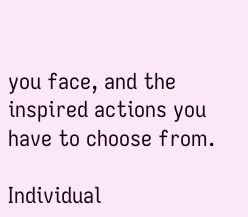you face, and the inspired actions you have to choose from.

Individual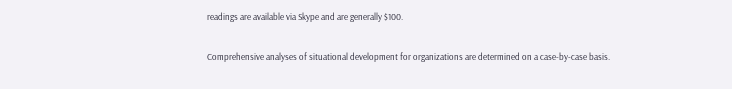readings are available via Skype and are generally $100.

Comprehensive analyses of situational development for organizations are determined on a case-by-case basis.